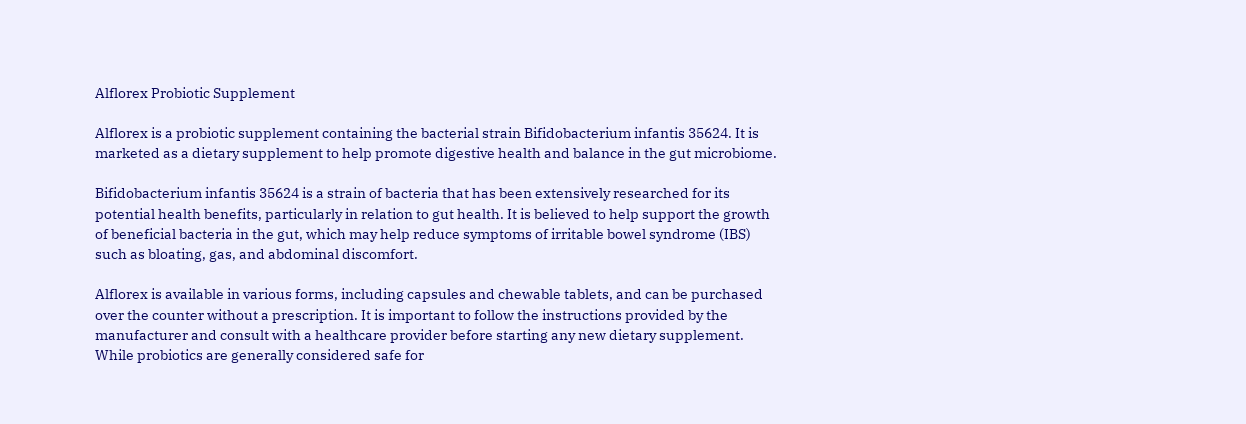Alflorex Probiotic Supplement

Alflorex is a probiotic supplement containing the bacterial strain Bifidobacterium infantis 35624. It is marketed as a dietary supplement to help promote digestive health and balance in the gut microbiome.

Bifidobacterium infantis 35624 is a strain of bacteria that has been extensively researched for its potential health benefits, particularly in relation to gut health. It is believed to help support the growth of beneficial bacteria in the gut, which may help reduce symptoms of irritable bowel syndrome (IBS) such as bloating, gas, and abdominal discomfort.

Alflorex is available in various forms, including capsules and chewable tablets, and can be purchased over the counter without a prescription. It is important to follow the instructions provided by the manufacturer and consult with a healthcare provider before starting any new dietary supplement. While probiotics are generally considered safe for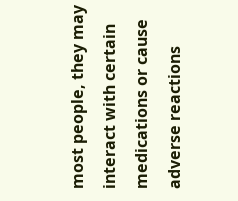most people, they may interact with certain medications or cause adverse reactions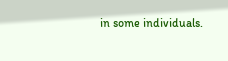in some individuals.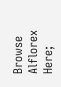Browse Alflorex Here;